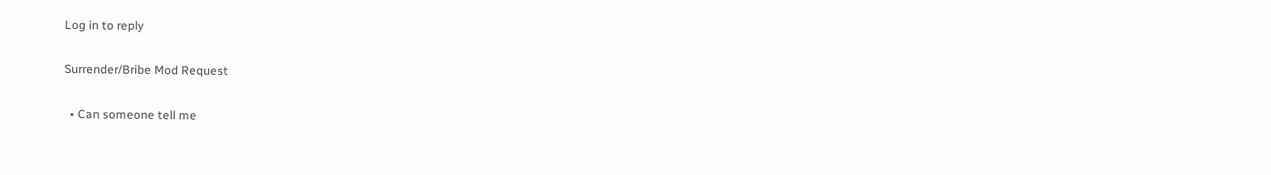Log in to reply

Surrender/Bribe Mod Request

  • Can someone tell me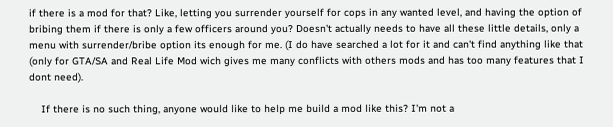if there is a mod for that? Like, letting you surrender yourself for cops in any wanted level, and having the option of bribing them if there is only a few officers around you? Doesn't actually needs to have all these little details, only a menu with surrender/bribe option its enough for me. (I do have searched a lot for it and can't find anything like that (only for GTA/SA and Real Life Mod wich gives me many conflicts with others mods and has too many features that I dont need).

    If there is no such thing, anyone would like to help me build a mod like this? I'm not a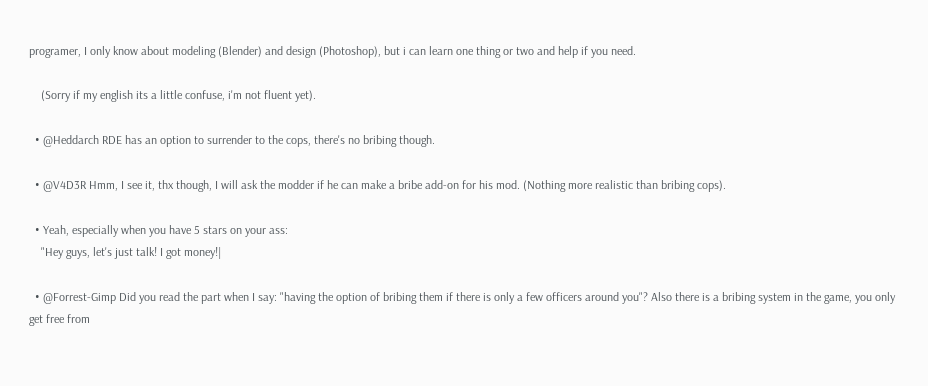programer, I only know about modeling (Blender) and design (Photoshop), but i can learn one thing or two and help if you need.

    (Sorry if my english its a little confuse, i'm not fluent yet).

  • @Heddarch RDE has an option to surrender to the cops, there's no bribing though.

  • @V4D3R Hmm, I see it, thx though, I will ask the modder if he can make a bribe add-on for his mod. (Nothing more realistic than bribing cops).

  • Yeah, especially when you have 5 stars on your ass:
    "Hey guys, let's just talk! I got money!|

  • @Forrest-Gimp Did you read the part when I say: "having the option of bribing them if there is only a few officers around you"? Also there is a bribing system in the game, you only get free from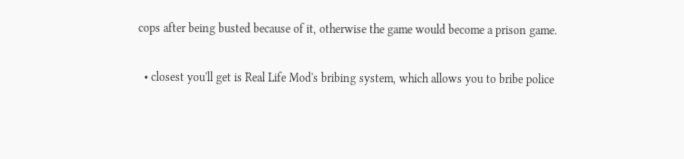cops after being busted because of it, otherwise the game would become a prison game.

  • closest you'll get is Real Life Mod's bribing system, which allows you to bribe police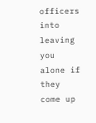officers into leaving you alone if they come up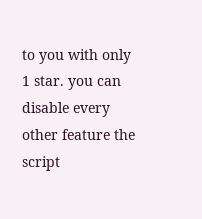to you with only 1 star. you can disable every other feature the script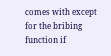comes with except for the bribing function if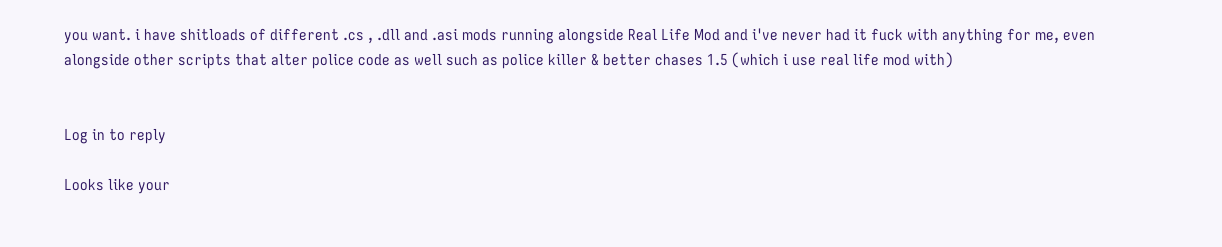you want. i have shitloads of different .cs , .dll and .asi mods running alongside Real Life Mod and i've never had it fuck with anything for me, even alongside other scripts that alter police code as well such as police killer & better chases 1.5 (which i use real life mod with)


Log in to reply

Looks like your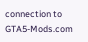connection to GTA5-Mods.com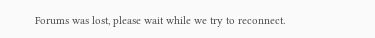Forums was lost, please wait while we try to reconnect.